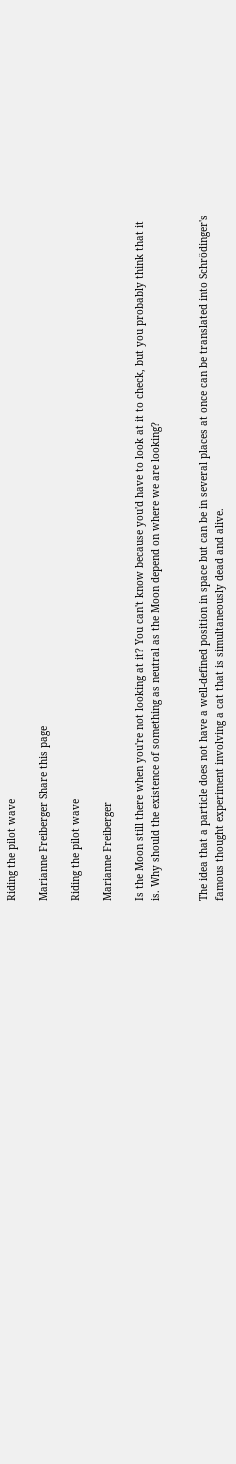Riding the pilot wave

Marianne Freiberger Share this page

Riding the pilot wave

Marianne Freiberger

Is the Moon still there when you're not looking at it? You can't know because you'd have to look at it to check, but you probably think that it is. Why should the existence of something as neutral as the Moon depend on where we are looking?


The idea that a particle does not have a well-defined position in space but can be in several places at once can be translated into Schrödinger's famous thought experiment involving a cat that is simultaneously dead and alive.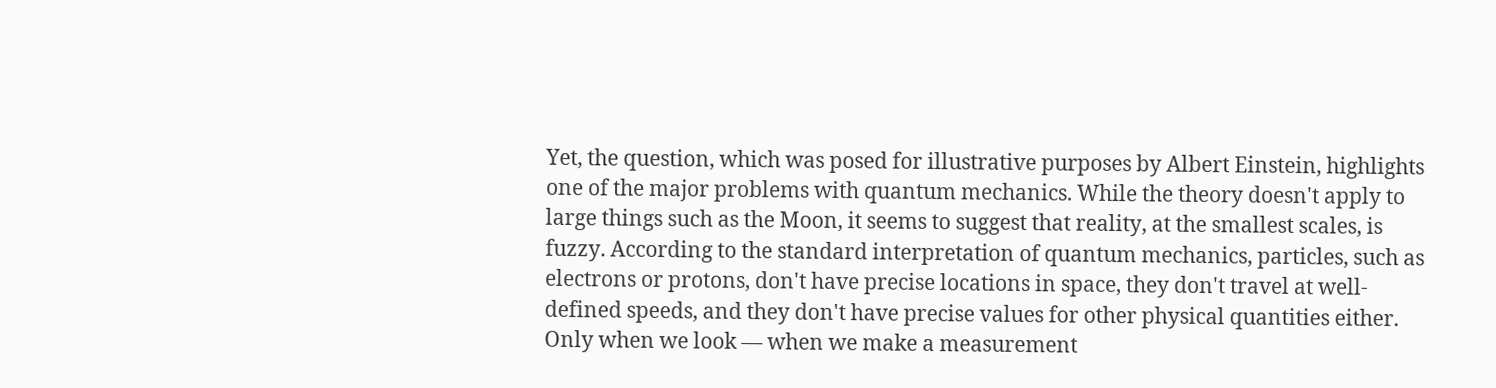Yet, the question, which was posed for illustrative purposes by Albert Einstein, highlights one of the major problems with quantum mechanics. While the theory doesn't apply to large things such as the Moon, it seems to suggest that reality, at the smallest scales, is fuzzy. According to the standard interpretation of quantum mechanics, particles, such as electrons or protons, don't have precise locations in space, they don't travel at well-defined speeds, and they don't have precise values for other physical quantities either. Only when we look — when we make a measurement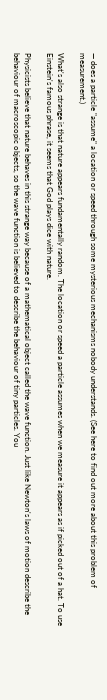— does a particle "assume" a location or speed through some mysterious mechanisms nobody understands. (See here to find out more about this problem of measurement.)

What's also strange is that nature appears fundamentally random. The location or speed a particle assumes when we measure it appears as if picked out of a hat. To use Einstein's famous phrase, it seems that God plays dice with nature.

Physicists believe that nature behaves in this strange way because of a mathematical object called the wave function. Just like Newton's laws of motion describe the behaviour of macroscopic objects, so the wave function is believed to describe the behaviour of tiny particles. You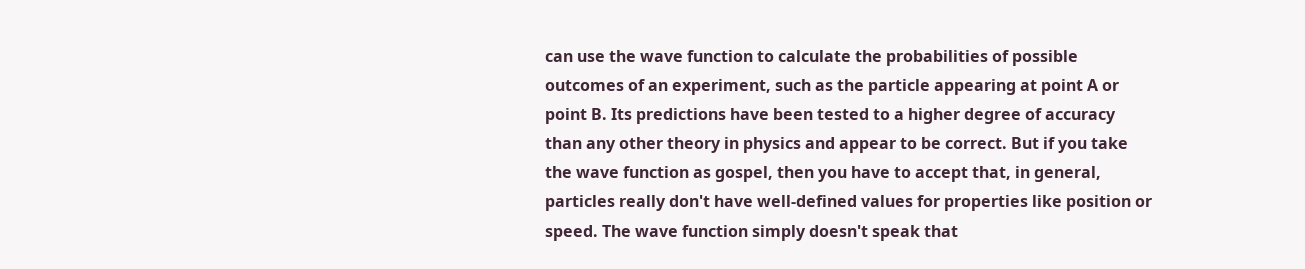can use the wave function to calculate the probabilities of possible outcomes of an experiment, such as the particle appearing at point A or point B. Its predictions have been tested to a higher degree of accuracy than any other theory in physics and appear to be correct. But if you take the wave function as gospel, then you have to accept that, in general, particles really don't have well-defined values for properties like position or speed. The wave function simply doesn't speak that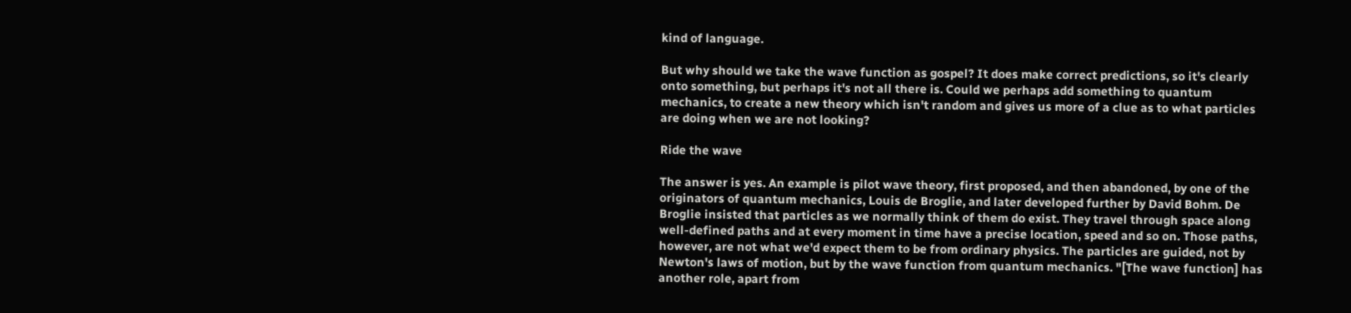kind of language.

But why should we take the wave function as gospel? It does make correct predictions, so it's clearly onto something, but perhaps it's not all there is. Could we perhaps add something to quantum mechanics, to create a new theory which isn't random and gives us more of a clue as to what particles are doing when we are not looking?

Ride the wave

The answer is yes. An example is pilot wave theory, first proposed, and then abandoned, by one of the originators of quantum mechanics, Louis de Broglie, and later developed further by David Bohm. De Broglie insisted that particles as we normally think of them do exist. They travel through space along well-defined paths and at every moment in time have a precise location, speed and so on. Those paths, however, are not what we'd expect them to be from ordinary physics. The particles are guided, not by Newton's laws of motion, but by the wave function from quantum mechanics. "[The wave function] has another role, apart from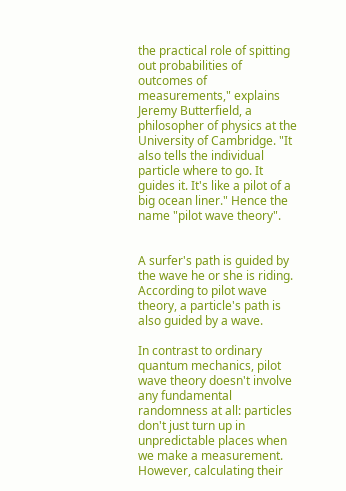the practical role of spitting out probabilities of outcomes of measurements," explains Jeremy Butterfield, a philosopher of physics at the University of Cambridge. "It also tells the individual particle where to go. It guides it. It's like a pilot of a big ocean liner." Hence the name "pilot wave theory".


A surfer's path is guided by the wave he or she is riding. According to pilot wave theory, a particle's path is also guided by a wave.

In contrast to ordinary quantum mechanics, pilot wave theory doesn't involve any fundamental randomness at all: particles don't just turn up in unpredictable places when we make a measurement. However, calculating their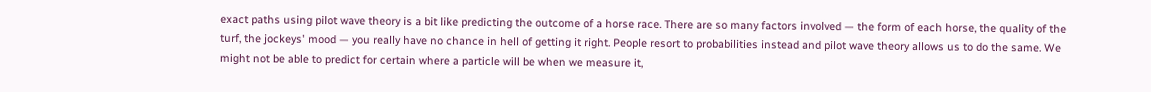exact paths using pilot wave theory is a bit like predicting the outcome of a horse race. There are so many factors involved — the form of each horse, the quality of the turf, the jockeys' mood — you really have no chance in hell of getting it right. People resort to probabilities instead and pilot wave theory allows us to do the same. We might not be able to predict for certain where a particle will be when we measure it,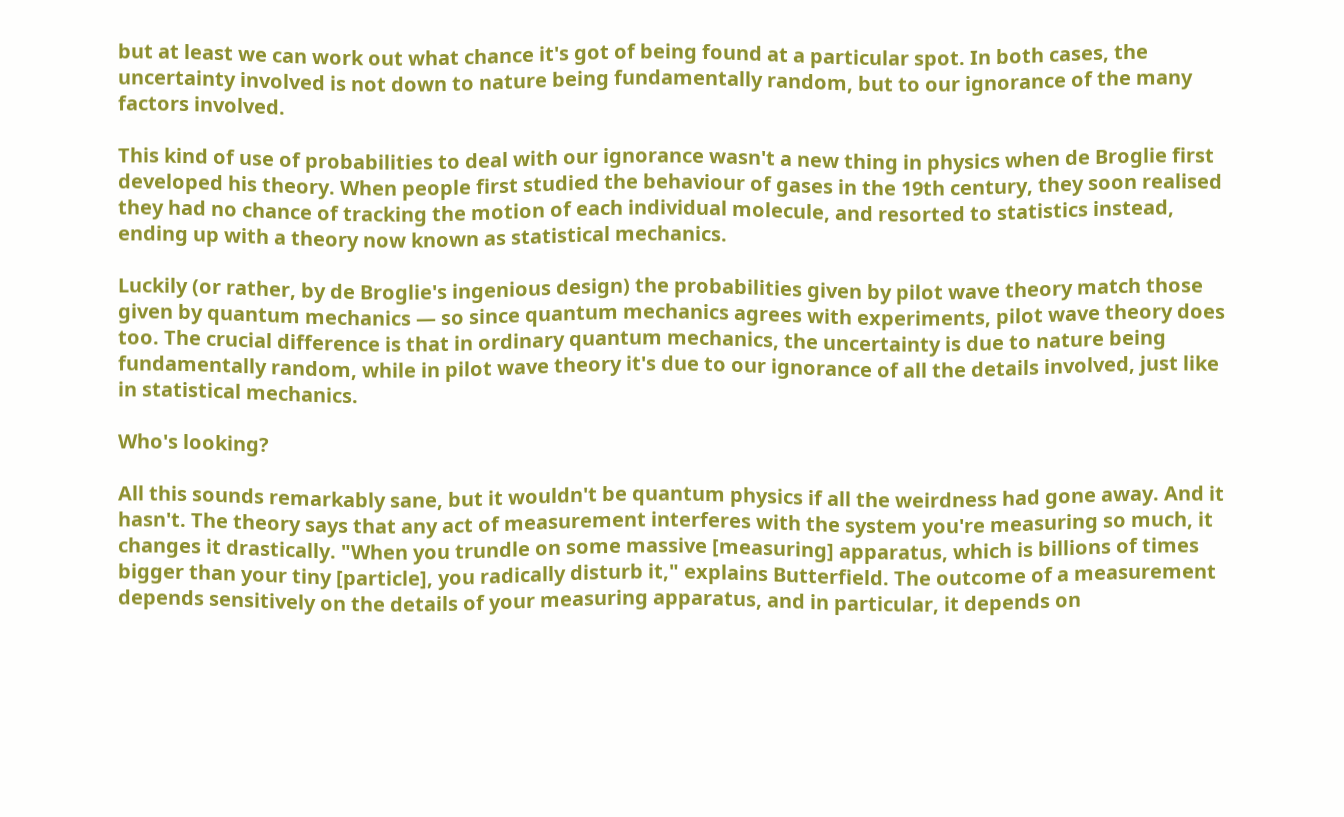but at least we can work out what chance it's got of being found at a particular spot. In both cases, the uncertainty involved is not down to nature being fundamentally random, but to our ignorance of the many factors involved.

This kind of use of probabilities to deal with our ignorance wasn't a new thing in physics when de Broglie first developed his theory. When people first studied the behaviour of gases in the 19th century, they soon realised they had no chance of tracking the motion of each individual molecule, and resorted to statistics instead, ending up with a theory now known as statistical mechanics.

Luckily (or rather, by de Broglie's ingenious design) the probabilities given by pilot wave theory match those given by quantum mechanics — so since quantum mechanics agrees with experiments, pilot wave theory does too. The crucial difference is that in ordinary quantum mechanics, the uncertainty is due to nature being fundamentally random, while in pilot wave theory it's due to our ignorance of all the details involved, just like in statistical mechanics.

Who's looking?

All this sounds remarkably sane, but it wouldn't be quantum physics if all the weirdness had gone away. And it hasn't. The theory says that any act of measurement interferes with the system you're measuring so much, it changes it drastically. "When you trundle on some massive [measuring] apparatus, which is billions of times bigger than your tiny [particle], you radically disturb it," explains Butterfield. The outcome of a measurement depends sensitively on the details of your measuring apparatus, and in particular, it depends on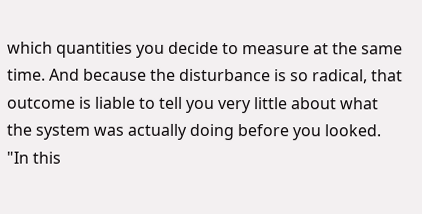which quantities you decide to measure at the same time. And because the disturbance is so radical, that outcome is liable to tell you very little about what the system was actually doing before you looked. "In this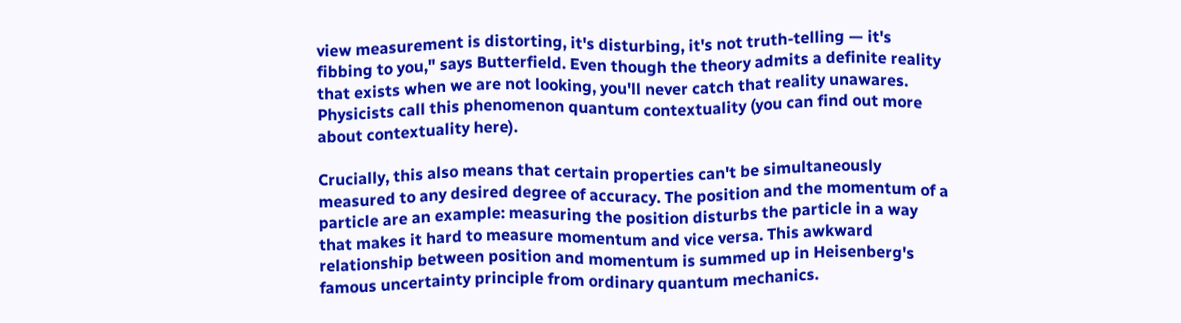view measurement is distorting, it's disturbing, it's not truth-telling — it's fibbing to you," says Butterfield. Even though the theory admits a definite reality that exists when we are not looking, you'll never catch that reality unawares. Physicists call this phenomenon quantum contextuality (you can find out more about contextuality here).

Crucially, this also means that certain properties can't be simultaneously measured to any desired degree of accuracy. The position and the momentum of a particle are an example: measuring the position disturbs the particle in a way that makes it hard to measure momentum and vice versa. This awkward relationship between position and momentum is summed up in Heisenberg's famous uncertainty principle from ordinary quantum mechanics.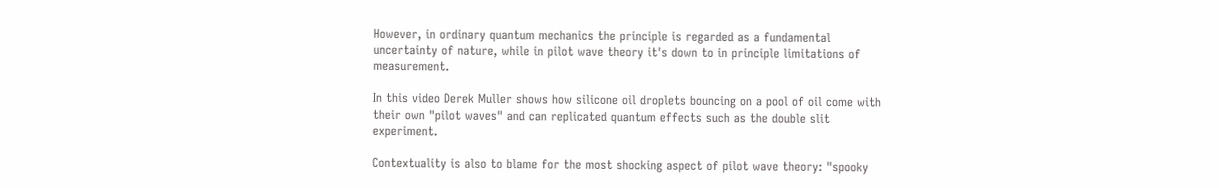However, in ordinary quantum mechanics the principle is regarded as a fundamental uncertainty of nature, while in pilot wave theory it's down to in principle limitations of measurement.

In this video Derek Muller shows how silicone oil droplets bouncing on a pool of oil come with their own "pilot waves" and can replicated quantum effects such as the double slit experiment.

Contextuality is also to blame for the most shocking aspect of pilot wave theory: "spooky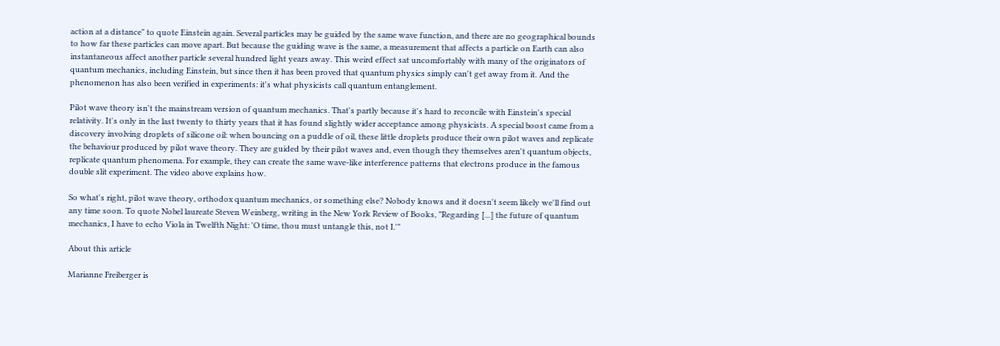action at a distance" to quote Einstein again. Several particles may be guided by the same wave function, and there are no geographical bounds to how far these particles can move apart. But because the guiding wave is the same, a measurement that affects a particle on Earth can also instantaneous affect another particle several hundred light years away. This weird effect sat uncomfortably with many of the originators of quantum mechanics, including Einstein, but since then it has been proved that quantum physics simply can't get away from it. And the phenomenon has also been verified in experiments: it's what physicists call quantum entanglement.

Pilot wave theory isn't the mainstream version of quantum mechanics. That's partly because it's hard to reconcile with Einstein's special relativity. It's only in the last twenty to thirty years that it has found slightly wider acceptance among physicists. A special boost came from a discovery involving droplets of silicone oil: when bouncing on a puddle of oil, these little droplets produce their own pilot waves and replicate the behaviour produced by pilot wave theory. They are guided by their pilot waves and, even though they themselves aren't quantum objects, replicate quantum phenomena. For example, they can create the same wave-like interference patterns that electrons produce in the famous double slit experiment. The video above explains how.

So what's right, pilot wave theory, orthodox quantum mechanics, or something else? Nobody knows and it doesn't seem likely we'll find out any time soon. To quote Nobel laureate Steven Weinberg, writing in the New York Review of Books, "Regarding [...] the future of quantum mechanics, I have to echo Viola in Twelfth Night: 'O time, thou must untangle this, not I.'"

About this article

Marianne Freiberger is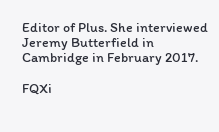Editor of Plus. She interviewed Jeremy Butterfield in Cambridge in February 2017.

FQXi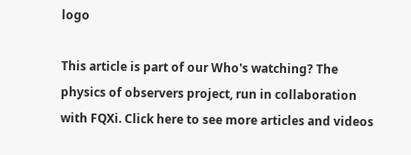logo

This article is part of our Who's watching? The physics of observers project, run in collaboration with FQXi. Click here to see more articles and videos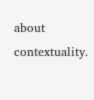about contextuality.